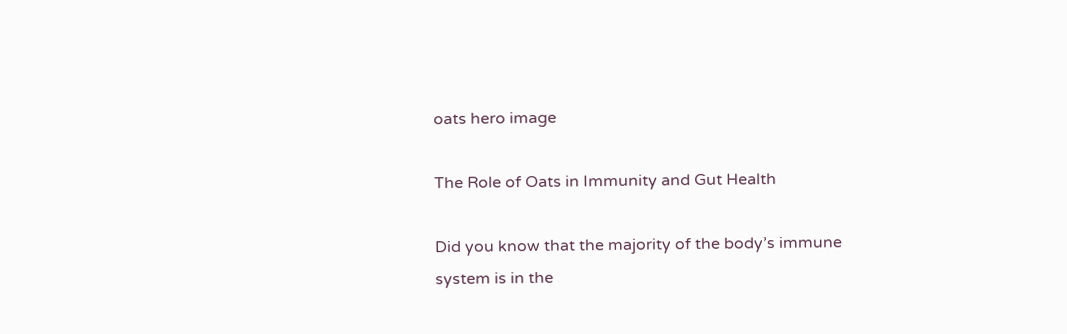oats hero image

The Role of Oats in Immunity and Gut Health

Did you know that the majority of the body’s immune system is in the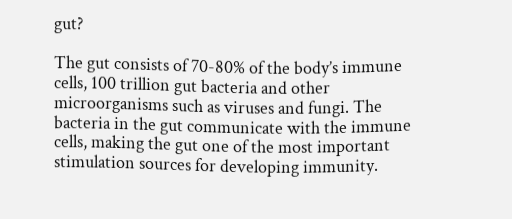gut?

The gut consists of 70-80% of the body’s immune cells, 100 trillion gut bacteria and other microorganisms such as viruses and fungi. The bacteria in the gut communicate with the immune cells, making the gut one of the most important stimulation sources for developing immunity.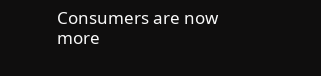Consumers are now more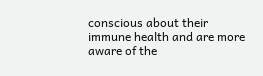conscious about their immune health and are more aware of the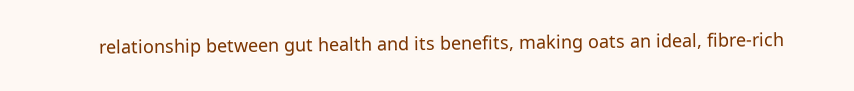relationship between gut health and its benefits, making oats an ideal, fibre-rich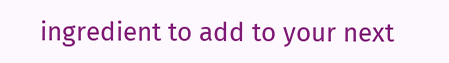ingredient to add to your next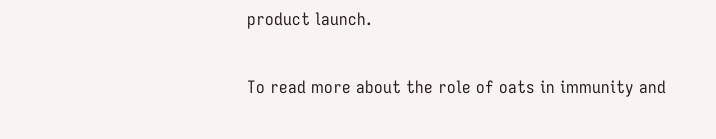product launch.

To read more about the role of oats in immunity and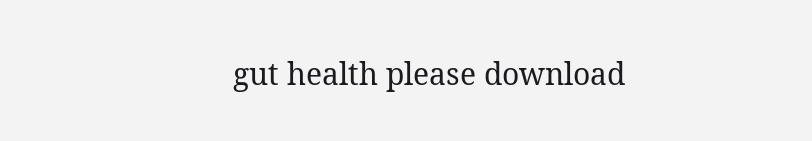gut health please download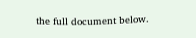the full document below.